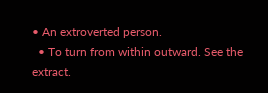• An extroverted person.
  • To turn from within outward. See the extract.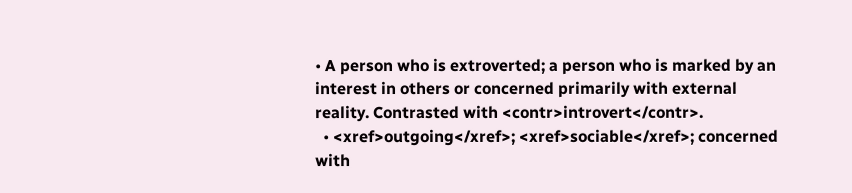• A person who is extroverted; a person who is marked by an interest in others or concerned primarily with external reality. Contrasted with <contr>introvert</contr>.
  • <xref>outgoing</xref>; <xref>sociable</xref>; concerned with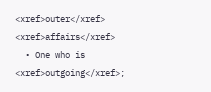<xref>outer</xref> <xref>affairs</xref>
  • One who is <xref>outgoing</xref>;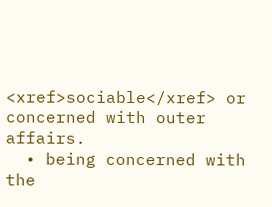<xref>sociable</xref> or concerned with outer affairs.
  • being concerned with the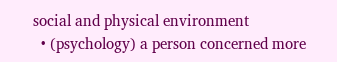social and physical environment
  • (psychology) a person concerned more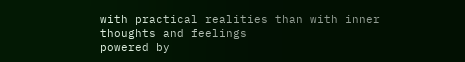with practical realities than with inner thoughts and feelings
powered by